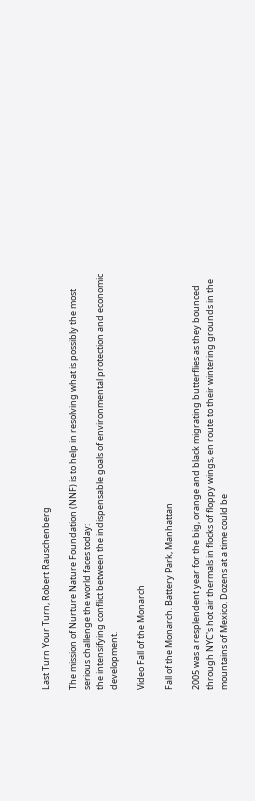Last Turn Your Turn, Robert Rauschenberg

The mission of Nurture Nature Foundation (NNF) is to help in resolving what is possibly the most serious challenge the world faces today:
the intensifying conflict between the indispensable goals of environmental protection and economic development.

Video Fall of the Monarch

Fall of the Monarch. Battery Park, Manhattan

2005 was a resplendent year for the big, orange and black migrating butterflies as they bounced through NYC's hot air thermals in flocks of floppy wings, en route to their wintering grounds in the mountains of Mexico. Dozens at a time could be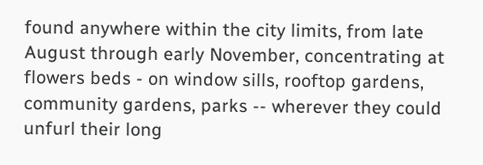found anywhere within the city limits, from late August through early November, concentrating at flowers beds - on window sills, rooftop gardens, community gardens, parks -- wherever they could unfurl their long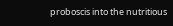proboscis into the nutritious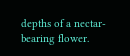depths of a nectar-bearing flower.